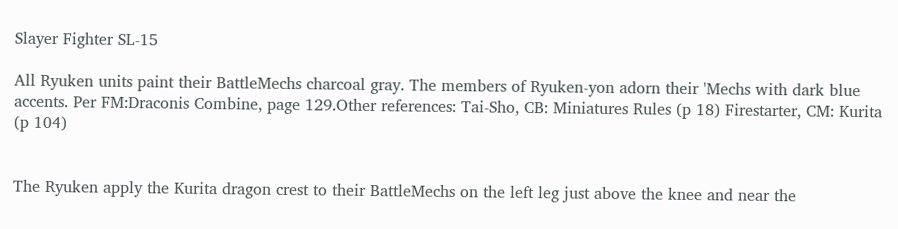Slayer Fighter SL-15

All Ryuken units paint their BattleMechs charcoal gray. The members of Ryuken-yon adorn their 'Mechs with dark blue accents. Per FM:Draconis Combine, page 129.Other references: Tai-Sho, CB: Miniatures Rules (p 18) Firestarter, CM: Kurita (p 104)


The Ryuken apply the Kurita dragon crest to their BattleMechs on the left leg just above the knee and near the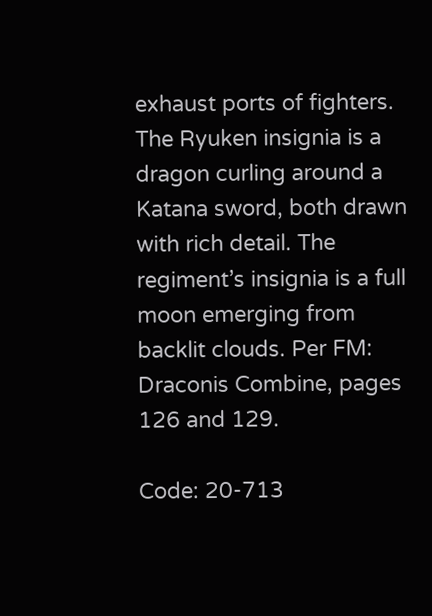exhaust ports of fighters. The Ryuken insignia is a dragon curling around a Katana sword, both drawn with rich detail. The regiment’s insignia is a full moon emerging from backlit clouds. Per FM: Draconis Combine, pages 126 and 129.

Code: 20-713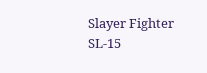Slayer Fighter SL-15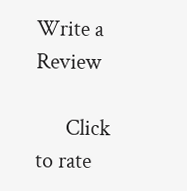Write a Review

      Click to rate